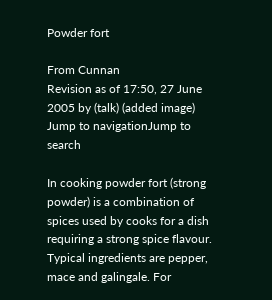Powder fort

From Cunnan
Revision as of 17:50, 27 June 2005 by (talk) (added image)
Jump to navigationJump to search

In cooking powder fort (strong powder) is a combination of spices used by cooks for a dish requiring a strong spice flavour. Typical ingredients are pepper, mace and galingale. For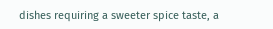dishes requiring a sweeter spice taste, a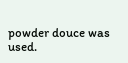powder douce was used.